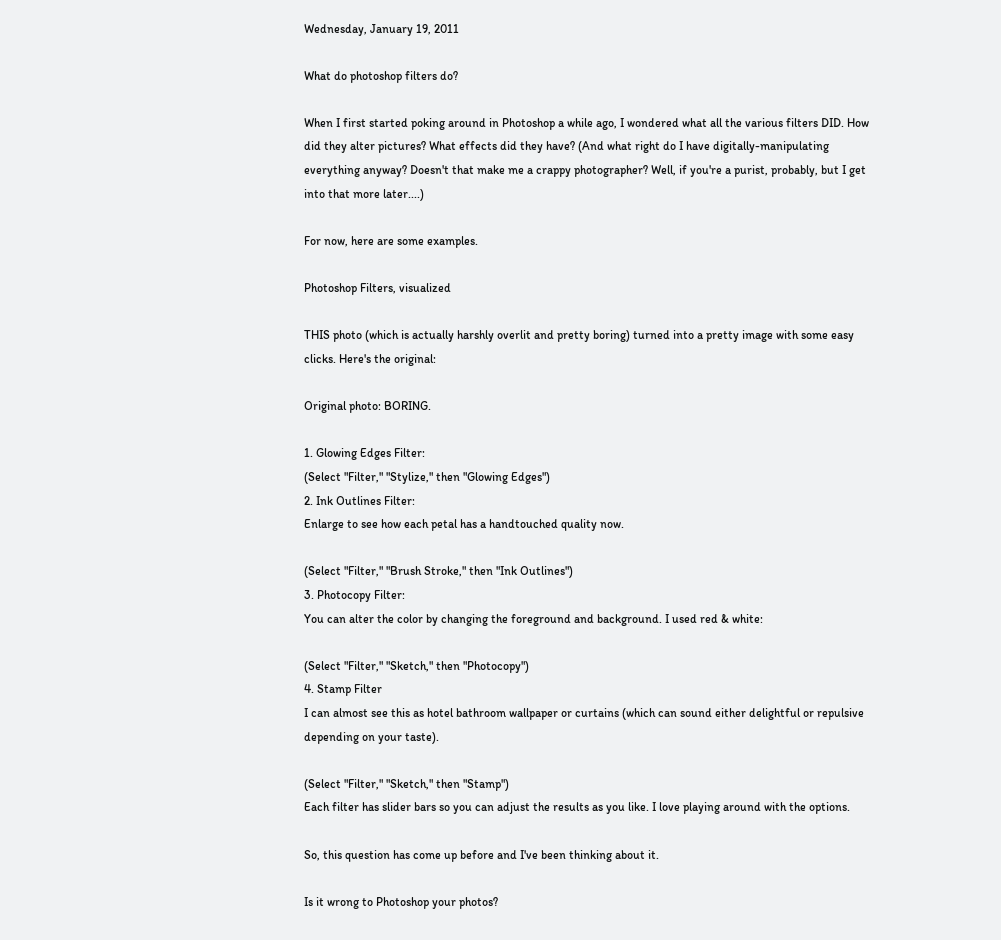Wednesday, January 19, 2011

What do photoshop filters do?

When I first started poking around in Photoshop a while ago, I wondered what all the various filters DID. How did they alter pictures? What effects did they have? (And what right do I have digitally-manipulating everything anyway? Doesn't that make me a crappy photographer? Well, if you're a purist, probably, but I get into that more later....)

For now, here are some examples.

Photoshop Filters, visualized

THIS photo (which is actually harshly overlit and pretty boring) turned into a pretty image with some easy clicks. Here's the original:

Original photo: BORING.

1. Glowing Edges Filter:
(Select "Filter," "Stylize," then "Glowing Edges")
2. Ink Outlines Filter:
Enlarge to see how each petal has a handtouched quality now.

(Select "Filter," "Brush Stroke," then "Ink Outlines")
3. Photocopy Filter:
You can alter the color by changing the foreground and background. I used red & white:

(Select "Filter," "Sketch," then "Photocopy")
4. Stamp Filter
I can almost see this as hotel bathroom wallpaper or curtains (which can sound either delightful or repulsive depending on your taste).

(Select "Filter," "Sketch," then "Stamp")
Each filter has slider bars so you can adjust the results as you like. I love playing around with the options.

So, this question has come up before and I've been thinking about it.

Is it wrong to Photoshop your photos?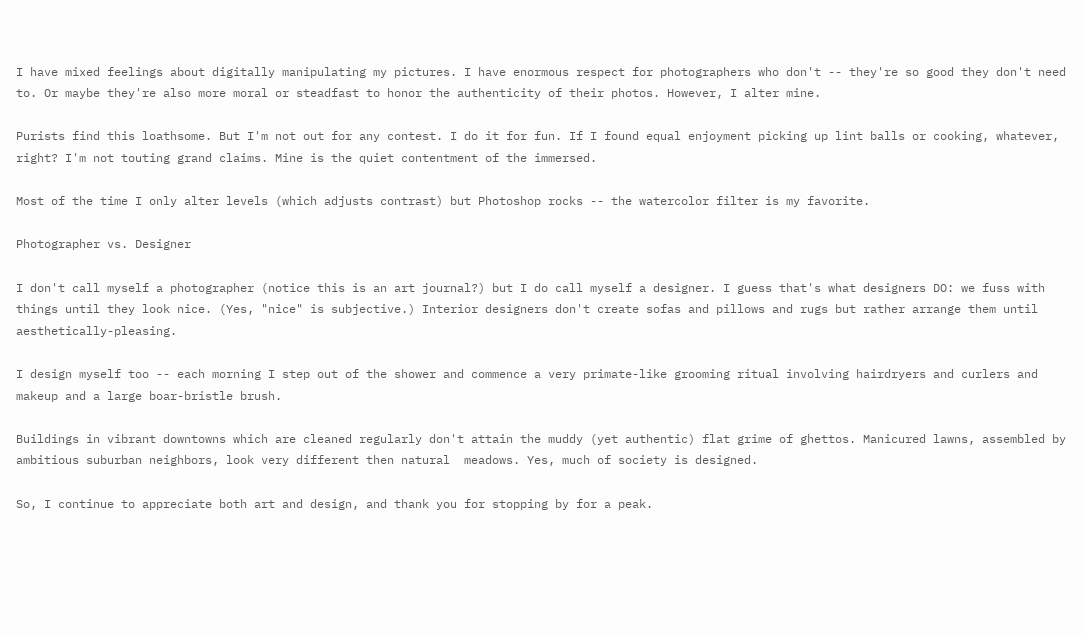I have mixed feelings about digitally manipulating my pictures. I have enormous respect for photographers who don't -- they're so good they don't need to. Or maybe they're also more moral or steadfast to honor the authenticity of their photos. However, I alter mine.

Purists find this loathsome. But I'm not out for any contest. I do it for fun. If I found equal enjoyment picking up lint balls or cooking, whatever, right? I'm not touting grand claims. Mine is the quiet contentment of the immersed.

Most of the time I only alter levels (which adjusts contrast) but Photoshop rocks -- the watercolor filter is my favorite.

Photographer vs. Designer

I don't call myself a photographer (notice this is an art journal?) but I do call myself a designer. I guess that's what designers DO: we fuss with things until they look nice. (Yes, "nice" is subjective.) Interior designers don't create sofas and pillows and rugs but rather arrange them until aesthetically-pleasing.

I design myself too -- each morning I step out of the shower and commence a very primate-like grooming ritual involving hairdryers and curlers and makeup and a large boar-bristle brush.

Buildings in vibrant downtowns which are cleaned regularly don't attain the muddy (yet authentic) flat grime of ghettos. Manicured lawns, assembled by ambitious suburban neighbors, look very different then natural  meadows. Yes, much of society is designed.

So, I continue to appreciate both art and design, and thank you for stopping by for a peak.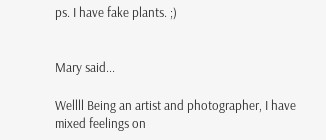ps. I have fake plants. ;)


Mary said...

Wellll Being an artist and photographer, I have mixed feelings on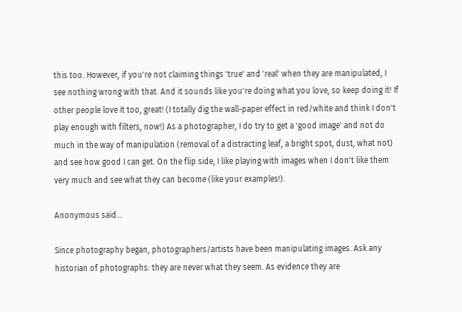this too. However, if you're not claiming things 'true' and 'real' when they are manipulated, I see nothing wrong with that. And it sounds like you're doing what you love, so keep doing it! If other people love it too, great! (I totally dig the wall-paper effect in red/white and think I don't play enough with filters, now!) As a photographer, I do try to get a 'good image' and not do much in the way of manipulation (removal of a distracting leaf, a bright spot, dust, what not) and see how good I can get. On the flip side, I like playing with images when I don't like them very much and see what they can become (like your examples!).

Anonymous said...

Since photography began, photographers/artists have been manipulating images. Ask any historian of photographs: they are never what they seem. As evidence they are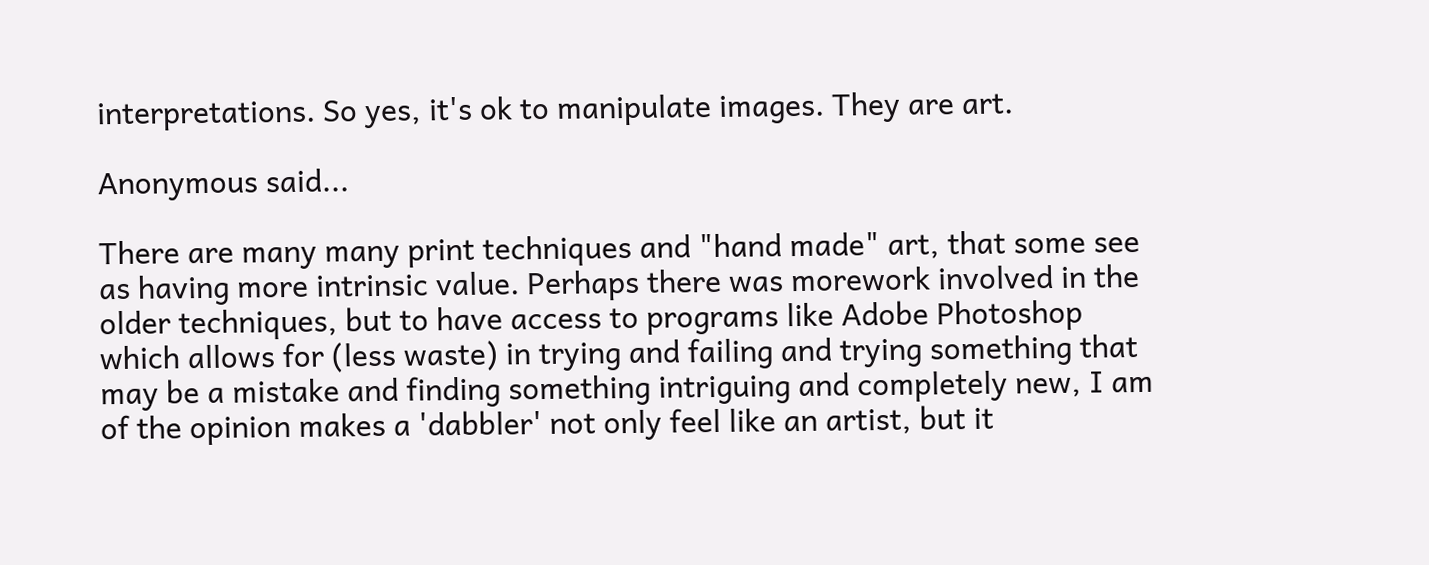interpretations. So yes, it's ok to manipulate images. They are art.

Anonymous said...

There are many many print techniques and "hand made" art, that some see as having more intrinsic value. Perhaps there was morework involved in the older techniques, but to have access to programs like Adobe Photoshop which allows for (less waste) in trying and failing and trying something that may be a mistake and finding something intriguing and completely new, I am of the opinion makes a 'dabbler' not only feel like an artist, but it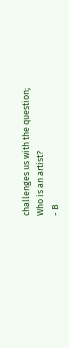challenges us with the question; Who is an artist?
- B